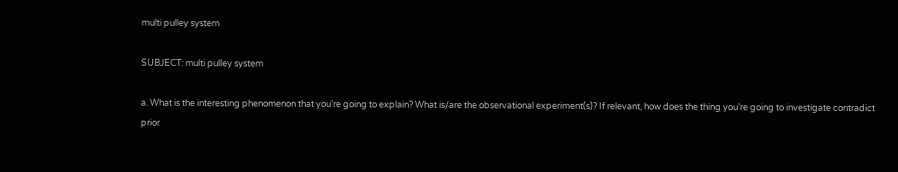multi pulley system

SUBJECT: multi pulley system

a. What is the interesting phenomenon that you’re going to explain? What is/are the observational experiment(s)? If relevant, how does the thing you’re going to investigate contradict prior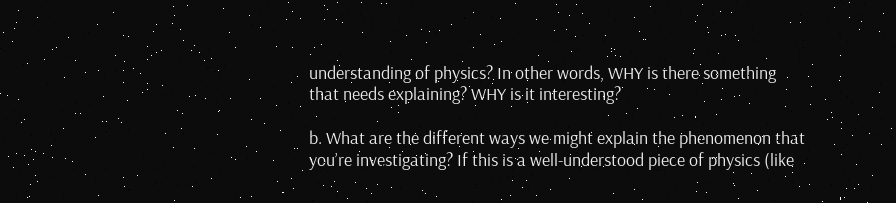understanding of physics? In other words, WHY is there something that needs explaining? WHY is it interesting?

b. What are the different ways we might explain the phenomenon that you’re investigating? If this is a well-understood piece of physics (like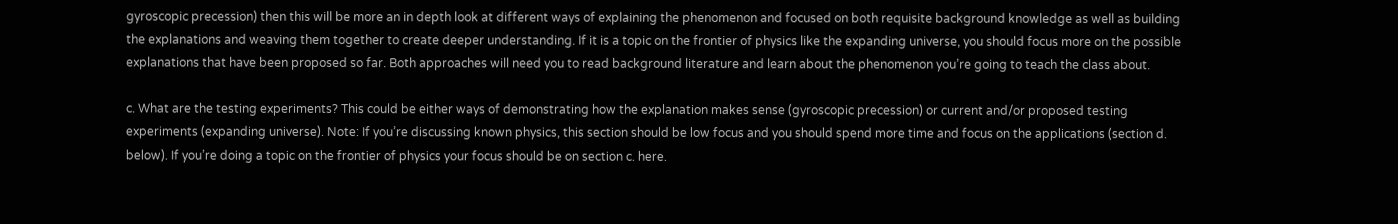gyroscopic precession) then this will be more an in depth look at different ways of explaining the phenomenon and focused on both requisite background knowledge as well as building the explanations and weaving them together to create deeper understanding. If it is a topic on the frontier of physics like the expanding universe, you should focus more on the possible explanations that have been proposed so far. Both approaches will need you to read background literature and learn about the phenomenon you’re going to teach the class about.

c. What are the testing experiments? This could be either ways of demonstrating how the explanation makes sense (gyroscopic precession) or current and/or proposed testing experiments (expanding universe). Note: If you’re discussing known physics, this section should be low focus and you should spend more time and focus on the applications (section d. below). If you’re doing a topic on the frontier of physics your focus should be on section c. here.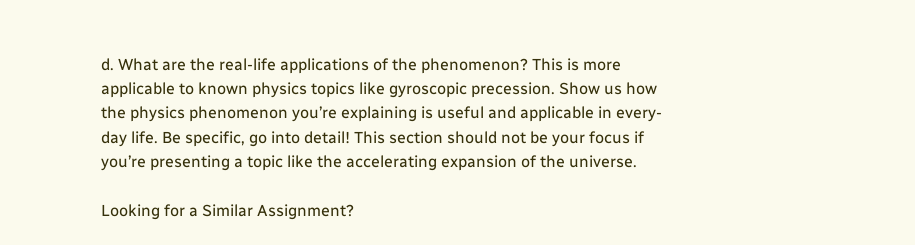d. What are the real-life applications of the phenomenon? This is more applicable to known physics topics like gyroscopic precession. Show us how the physics phenomenon you’re explaining is useful and applicable in every-day life. Be specific, go into detail! This section should not be your focus if you’re presenting a topic like the accelerating expansion of the universe.

Looking for a Similar Assignment?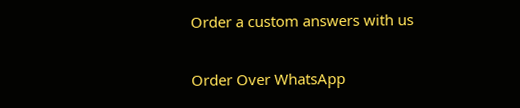Order a custom answers with us

Order Over WhatsApp